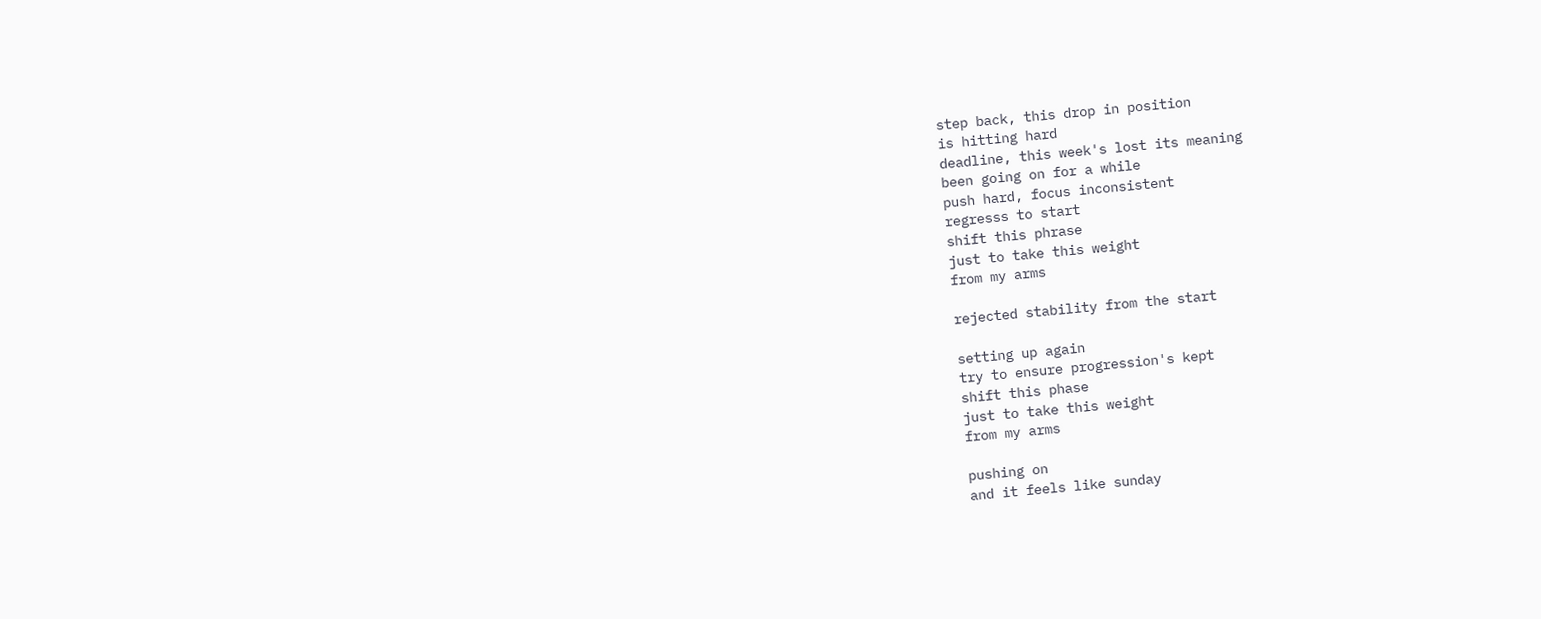step back, this drop in position
is hitting hard
deadline, this week's lost its meaning
been going on for a while
push hard, focus inconsistent
regresss to start
shift this phrase
just to take this weight
from my arms

rejected stability from the start

setting up again
try to ensure progression's kept
shift this phase
just to take this weight
from my arms

pushing on
and it feels like sunday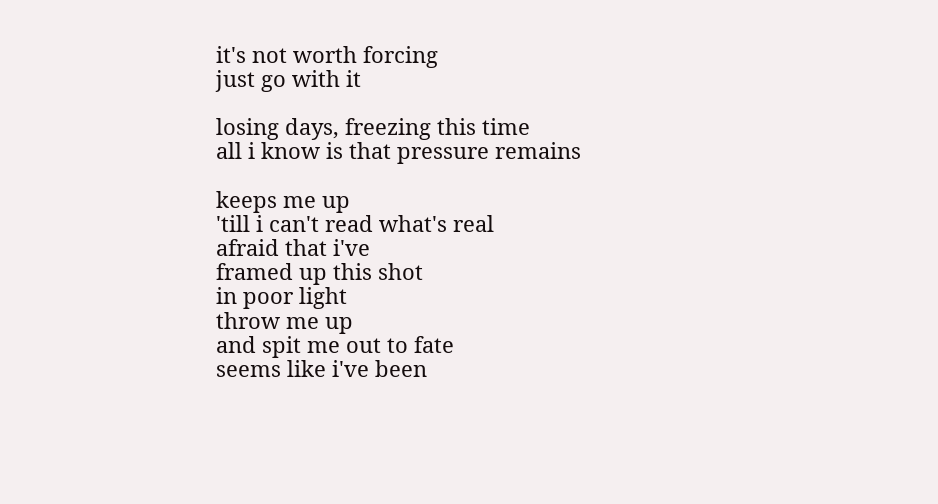it's not worth forcing
just go with it

losing days, freezing this time
all i know is that pressure remains

keeps me up
'till i can't read what's real
afraid that i've
framed up this shot
in poor light
throw me up
and spit me out to fate
seems like i've been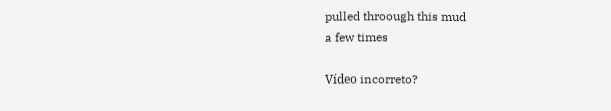pulled throough this mud
a few times

Vídeo incorreto?